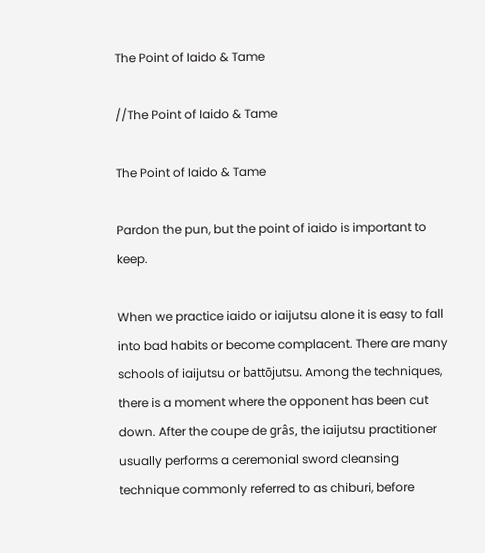The Point of Iaido & Tame

//The Point of Iaido & Tame

The Point of Iaido & Tame

Pardon the pun, but the point of iaido is important to keep.

When we practice iaido or iaijutsu alone it is easy to fall into bad habits or become complacent. There are many schools of iaijutsu or battōjutsu. Among the techniques, there is a moment where the opponent has been cut down. After the coupe de grâs, the iaijutsu practitioner usually performs a ceremonial sword cleansing technique commonly referred to as chiburi, before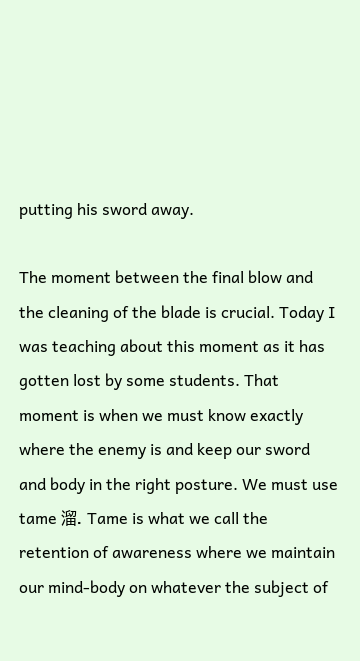putting his sword away.

The moment between the final blow and the cleaning of the blade is crucial. Today I was teaching about this moment as it has gotten lost by some students. That moment is when we must know exactly where the enemy is and keep our sword and body in the right posture. We must use tame 溜. Tame is what we call the retention of awareness where we maintain our mind-body on whatever the subject of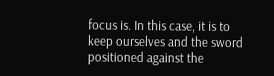focus is. In this case, it is to keep ourselves and the sword positioned against the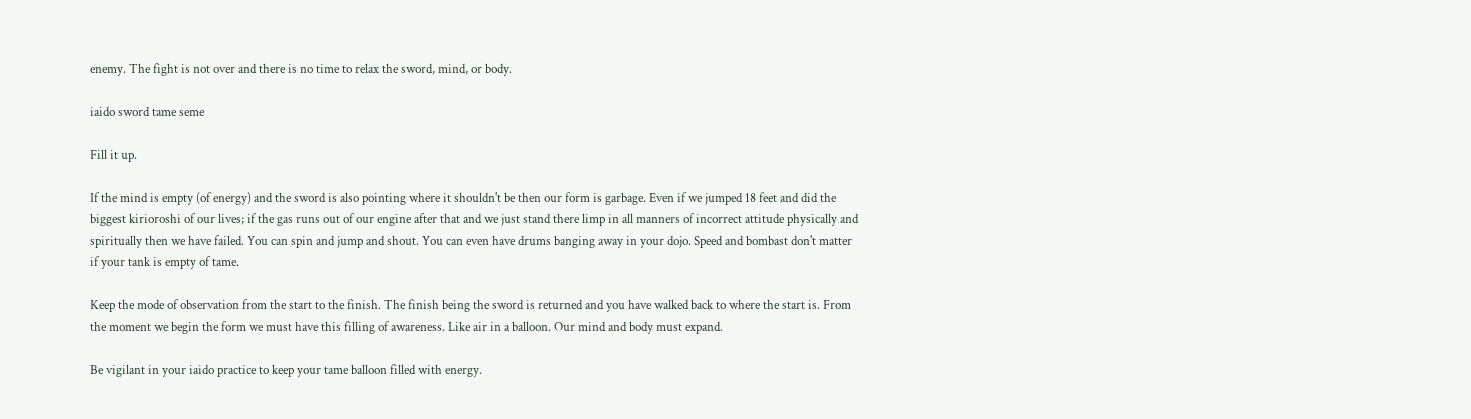enemy. The fight is not over and there is no time to relax the sword, mind, or body.

iaido sword tame seme

Fill it up.

If the mind is empty (of energy) and the sword is also pointing where it shouldn't be then our form is garbage. Even if we jumped 18 feet and did the biggest kirioroshi of our lives; if the gas runs out of our engine after that and we just stand there limp in all manners of incorrect attitude physically and spiritually then we have failed. You can spin and jump and shout. You can even have drums banging away in your dojo. Speed and bombast don't matter if your tank is empty of tame.

Keep the mode of observation from the start to the finish. The finish being the sword is returned and you have walked back to where the start is. From the moment we begin the form we must have this filling of awareness. Like air in a balloon. Our mind and body must expand.

Be vigilant in your iaido practice to keep your tame balloon filled with energy.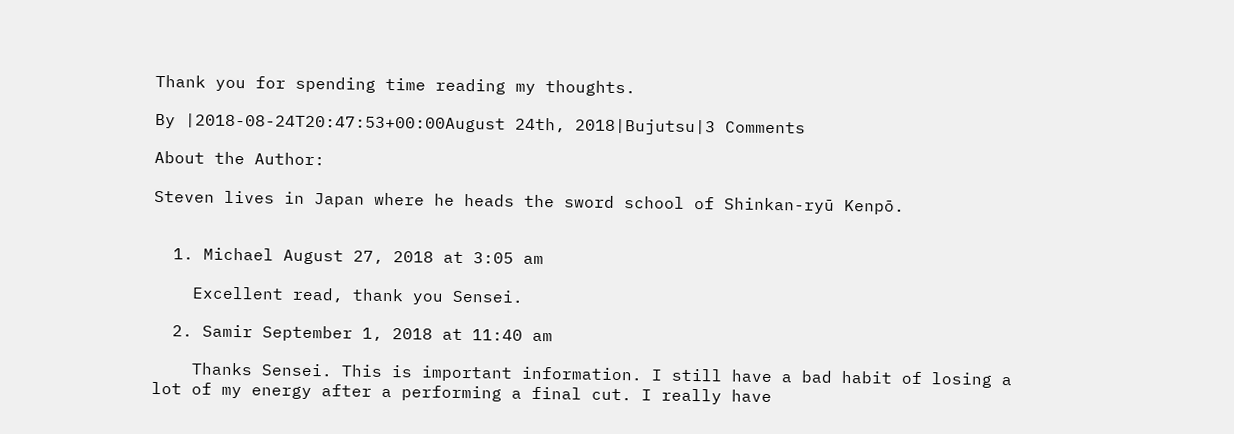Thank you for spending time reading my thoughts.

By |2018-08-24T20:47:53+00:00August 24th, 2018|Bujutsu|3 Comments

About the Author:

Steven lives in Japan where he heads the sword school of Shinkan-ryū Kenpō.


  1. Michael August 27, 2018 at 3:05 am

    Excellent read, thank you Sensei.

  2. Samir September 1, 2018 at 11:40 am

    Thanks Sensei. This is important information. I still have a bad habit of losing a lot of my energy after a performing a final cut. I really have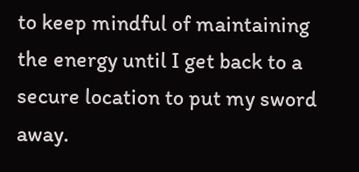to keep mindful of maintaining the energy until I get back to a secure location to put my sword away.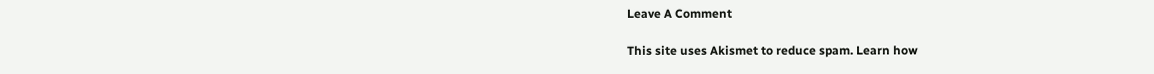Leave A Comment

This site uses Akismet to reduce spam. Learn how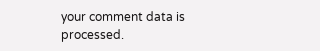your comment data is processed.